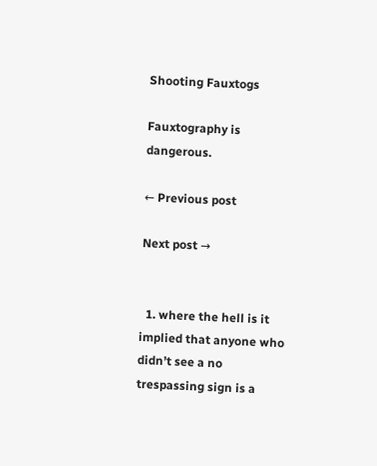Shooting Fauxtogs

Fauxtography is dangerous.

← Previous post

Next post →


  1. where the hell is it implied that anyone who didn’t see a no trespassing sign is a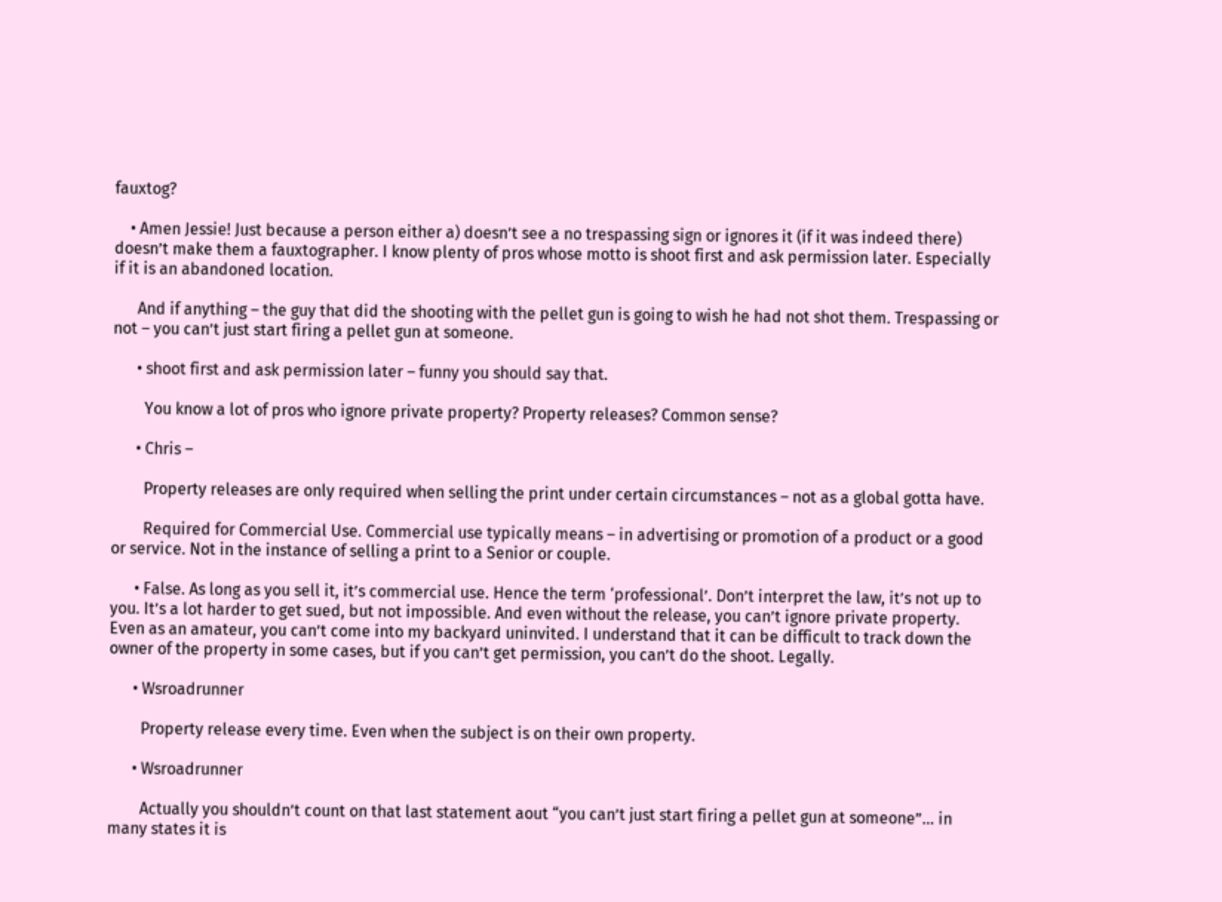fauxtog?

    • Amen Jessie! Just because a person either a) doesn’t see a no trespassing sign or ignores it (if it was indeed there) doesn’t make them a fauxtographer. I know plenty of pros whose motto is shoot first and ask permission later. Especially if it is an abandoned location.

      And if anything – the guy that did the shooting with the pellet gun is going to wish he had not shot them. Trespassing or not – you can’t just start firing a pellet gun at someone.

      • shoot first and ask permission later – funny you should say that.

        You know a lot of pros who ignore private property? Property releases? Common sense?

      • Chris –

        Property releases are only required when selling the print under certain circumstances – not as a global gotta have.

        Required for Commercial Use. Commercial use typically means – in advertising or promotion of a product or a good or service. Not in the instance of selling a print to a Senior or couple.

      • False. As long as you sell it, it’s commercial use. Hence the term ‘professional’. Don’t interpret the law, it’s not up to you. It’s a lot harder to get sued, but not impossible. And even without the release, you can’t ignore private property. Even as an amateur, you can’t come into my backyard uninvited. I understand that it can be difficult to track down the owner of the property in some cases, but if you can’t get permission, you can’t do the shoot. Legally.

      • Wsroadrunner

        Property release every time. Even when the subject is on their own property.

      • Wsroadrunner

        Actually you shouldn’t count on that last statement aout “you can’t just start firing a pellet gun at someone”… in many states it is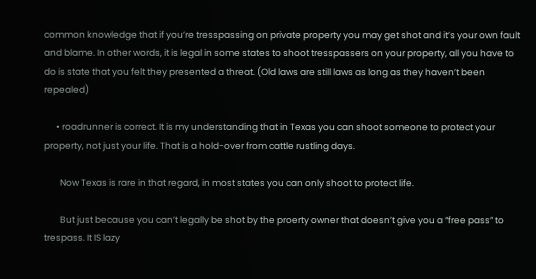common knowledge that if you’re tresspassing on private property you may get shot and it’s your own fault and blame. In other words, it is legal in some states to shoot tresspassers on your property, all you have to do is state that you felt they presented a threat. (Old laws are still laws as long as they haven’t been repealed)

      • roadrunner is correct. It is my understanding that in Texas you can shoot someone to protect your property, not just your life. That is a hold-over from cattle rustling days.

        Now Texas is rare in that regard, in most states you can only shoot to protect life.

        But just because you can’t legally be shot by the proerty owner that doesn’t give you a “free pass” to trespass. It IS lazy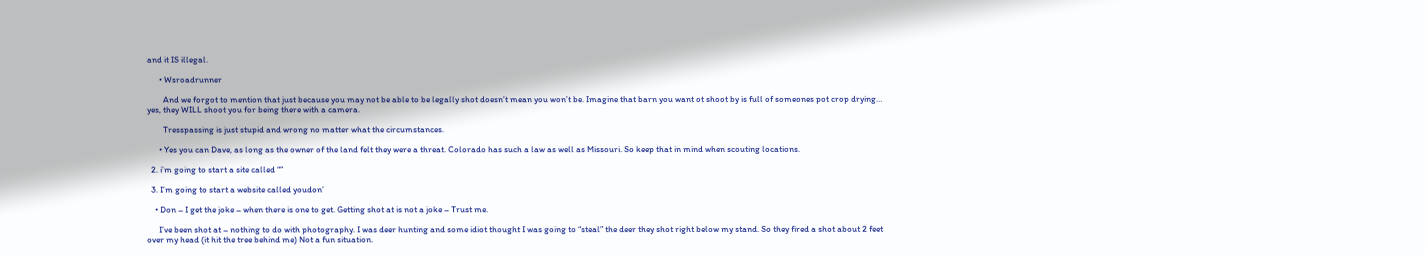and it IS illegal.

      • Wsroadrunner

        And we forgot to mention that just because you may not be able to be legally shot doesn’t mean you won’t be. Imagine that barn you want ot shoot by is full of someones pot crop drying… yes, they WILL shoot you for being there with a camera.

        Tresspassing is just stupid and wrong no matter what the circumstances.

      • Yes you can Dave, as long as the owner of the land felt they were a threat. Colorado has such a law as well as Missouri. So keep that in mind when scouting locations.

  2. i’m going to start a site called “”

  3. I’m going to start a website called youdon’

    • Don – I get the joke – when there is one to get. Getting shot at is not a joke – Trust me.

      I’ve been shot at – nothing to do with photography. I was deer hunting and some idiot thought I was going to “steal” the deer they shot right below my stand. So they fired a shot about 2 feet over my head (it hit the tree behind me) Not a fun situation.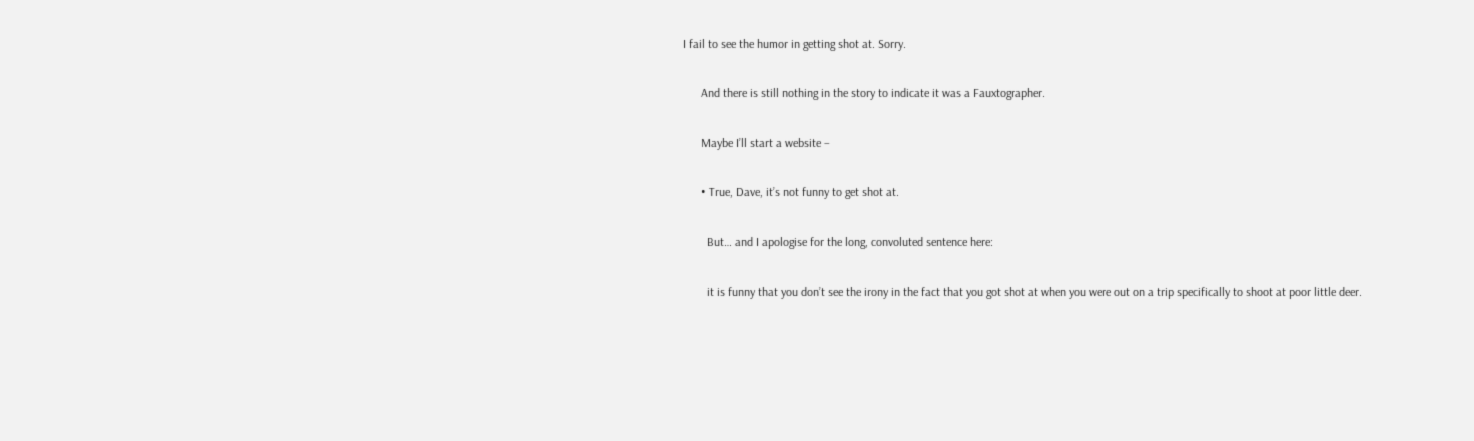I fail to see the humor in getting shot at. Sorry.

      And there is still nothing in the story to indicate it was a Fauxtographer.

      Maybe I’ll start a website –

      • True, Dave, it’s not funny to get shot at.

        But… and I apologise for the long, convoluted sentence here:

        it is funny that you don’t see the irony in the fact that you got shot at when you were out on a trip specifically to shoot at poor little deer.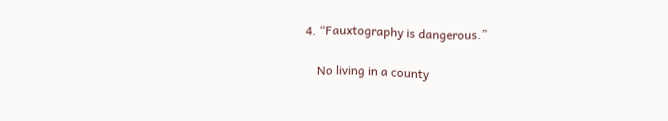4. “Fauxtography is dangerous.”

    No living in a county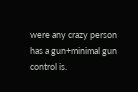were any crazy person has a gun+minimal gun control is.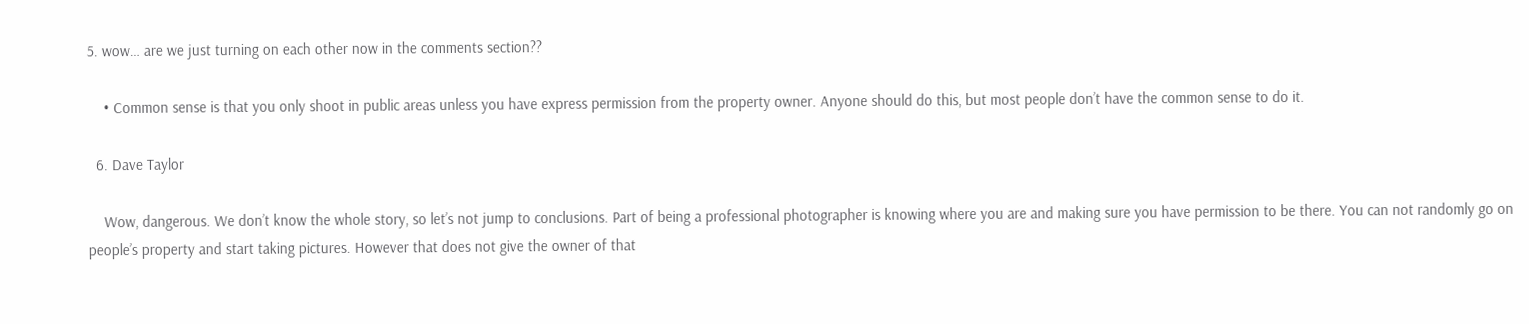5. wow… are we just turning on each other now in the comments section??

    • Common sense is that you only shoot in public areas unless you have express permission from the property owner. Anyone should do this, but most people don’t have the common sense to do it.

  6. Dave Taylor

    Wow, dangerous. We don’t know the whole story, so let’s not jump to conclusions. Part of being a professional photographer is knowing where you are and making sure you have permission to be there. You can not randomly go on people’s property and start taking pictures. However that does not give the owner of that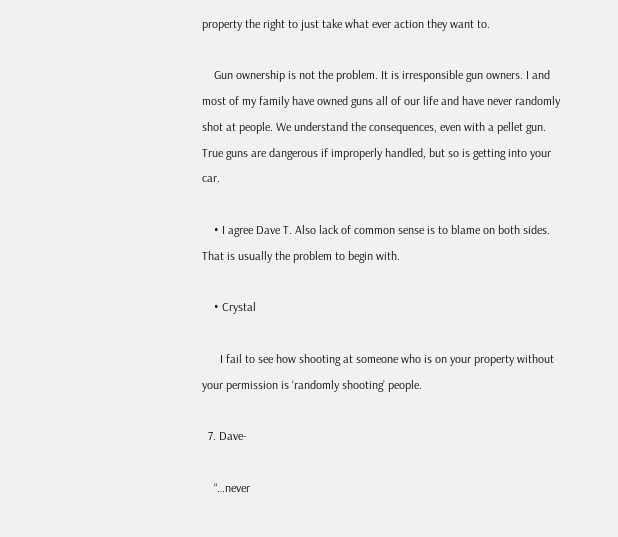property the right to just take what ever action they want to.

    Gun ownership is not the problem. It is irresponsible gun owners. I and most of my family have owned guns all of our life and have never randomly shot at people. We understand the consequences, even with a pellet gun. True guns are dangerous if improperly handled, but so is getting into your car.

    • I agree Dave T. Also lack of common sense is to blame on both sides. That is usually the problem to begin with.

    • Crystal

      I fail to see how shooting at someone who is on your property without your permission is ‘randomly shooting’ people.

  7. Dave-

    “…never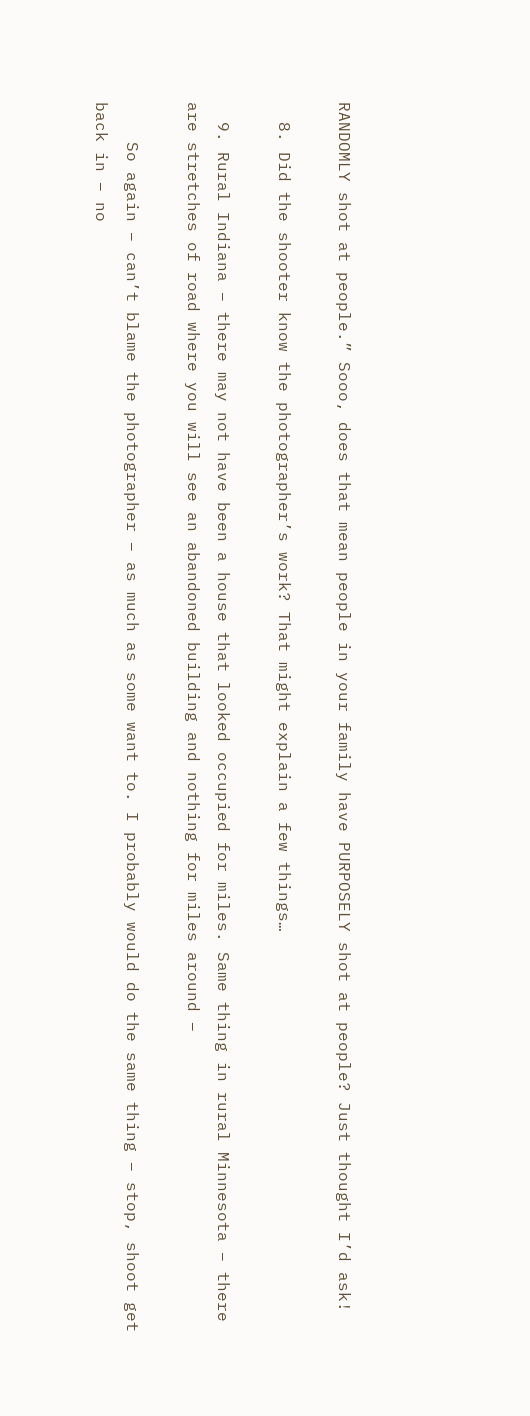RANDOMLY shot at people.” Sooo, does that mean people in your family have PURPOSELY shot at people? Just thought I’d ask!

  8. Did the shooter know the photographer’s work? That might explain a few things…

  9. Rural Indiana – there may not have been a house that looked occupied for miles. Same thing in rural Minnesota – there are stretches of road where you will see an abandoned building and nothing for miles around –

    So again – can’t blame the photographer – as much as some want to. I probably would do the same thing – stop, shoot get back in – no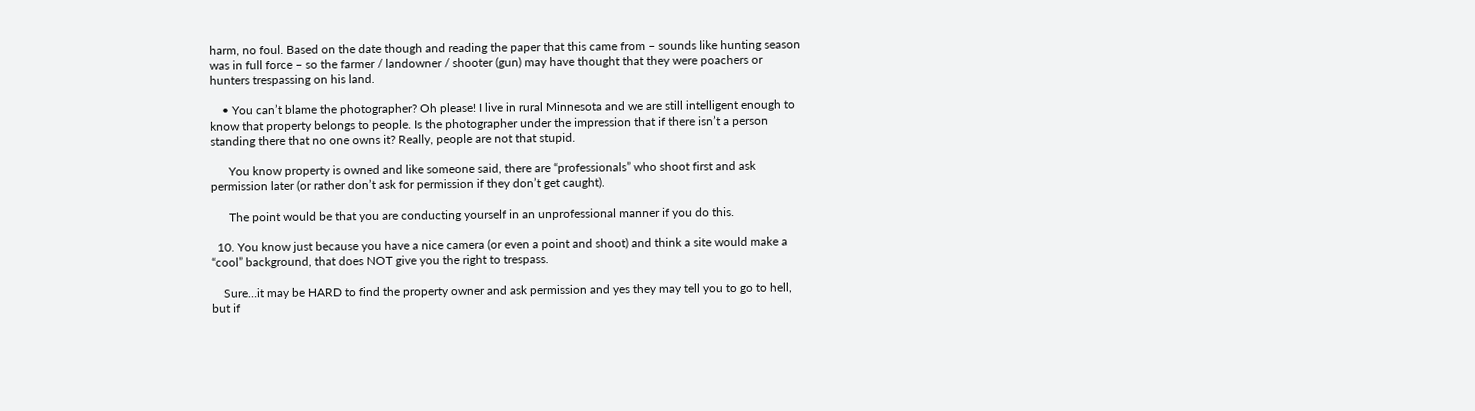harm, no foul. Based on the date though and reading the paper that this came from – sounds like hunting season was in full force – so the farmer / landowner / shooter (gun) may have thought that they were poachers or hunters trespassing on his land.

    • You can’t blame the photographer? Oh please! I live in rural Minnesota and we are still intelligent enough to know that property belongs to people. Is the photographer under the impression that if there isn’t a person standing there that no one owns it? Really, people are not that stupid.

      You know property is owned and like someone said, there are “professionals” who shoot first and ask permission later (or rather don’t ask for permission if they don’t get caught).

      The point would be that you are conducting yourself in an unprofessional manner if you do this.

  10. You know just because you have a nice camera (or even a point and shoot) and think a site would make a “cool” background, that does NOT give you the right to trespass.

    Sure…it may be HARD to find the property owner and ask permission and yes they may tell you to go to hell, but if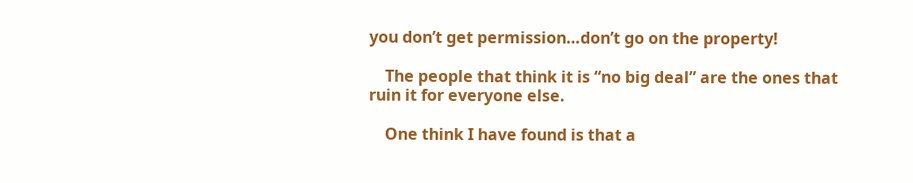you don’t get permission…don’t go on the property!

    The people that think it is “no big deal” are the ones that ruin it for everyone else.

    One think I have found is that a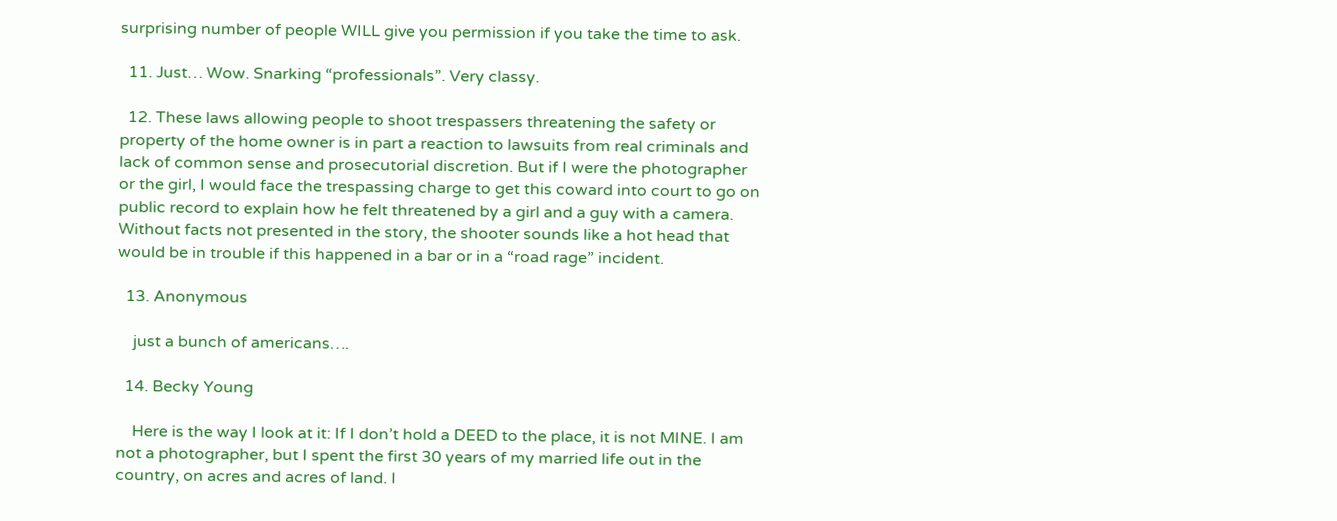surprising number of people WILL give you permission if you take the time to ask.

  11. Just… Wow. Snarking “professionals”. Very classy.

  12. These laws allowing people to shoot trespassers threatening the safety or property of the home owner is in part a reaction to lawsuits from real criminals and lack of common sense and prosecutorial discretion. But if I were the photographer or the girl, I would face the trespassing charge to get this coward into court to go on public record to explain how he felt threatened by a girl and a guy with a camera. Without facts not presented in the story, the shooter sounds like a hot head that would be in trouble if this happened in a bar or in a “road rage” incident.

  13. Anonymous

    just a bunch of americans….

  14. Becky Young

    Here is the way I look at it: If I don’t hold a DEED to the place, it is not MINE. I am not a photographer, but I spent the first 30 years of my married life out in the country, on acres and acres of land. I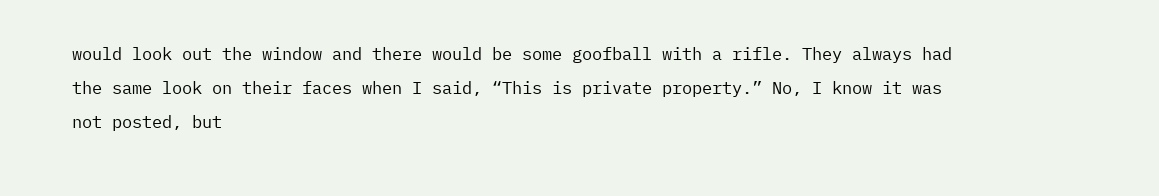would look out the window and there would be some goofball with a rifle. They always had the same look on their faces when I said, “This is private property.” No, I know it was not posted, but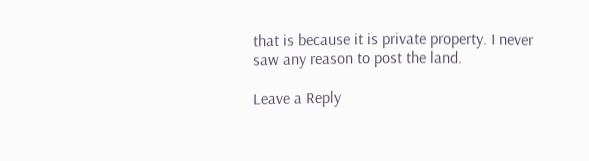that is because it is private property. I never saw any reason to post the land.

Leave a Reply